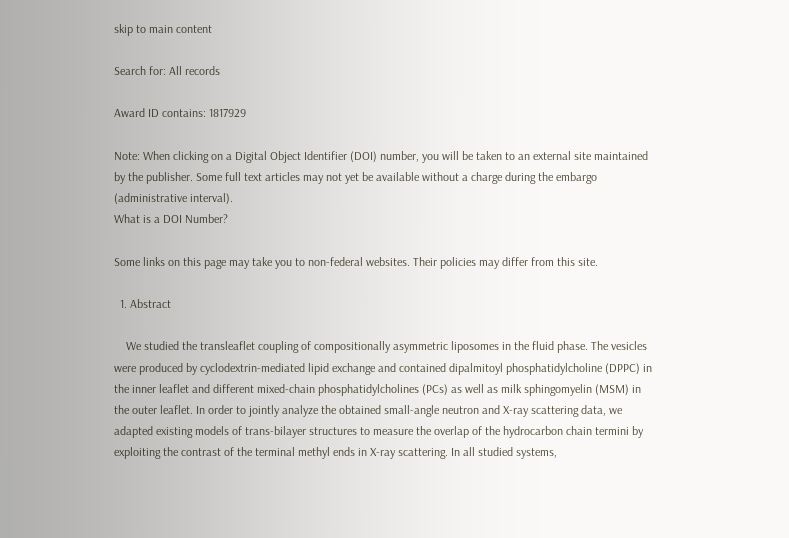skip to main content

Search for: All records

Award ID contains: 1817929

Note: When clicking on a Digital Object Identifier (DOI) number, you will be taken to an external site maintained by the publisher. Some full text articles may not yet be available without a charge during the embargo (administrative interval).
What is a DOI Number?

Some links on this page may take you to non-federal websites. Their policies may differ from this site.

  1. Abstract

    We studied the transleaflet coupling of compositionally asymmetric liposomes in the fluid phase. The vesicles were produced by cyclodextrin-mediated lipid exchange and contained dipalmitoyl phosphatidylcholine (DPPC) in the inner leaflet and different mixed-chain phosphatidylcholines (PCs) as well as milk sphingomyelin (MSM) in the outer leaflet. In order to jointly analyze the obtained small-angle neutron and X-ray scattering data, we adapted existing models of trans-bilayer structures to measure the overlap of the hydrocarbon chain termini by exploiting the contrast of the terminal methyl ends in X-ray scattering. In all studied systems,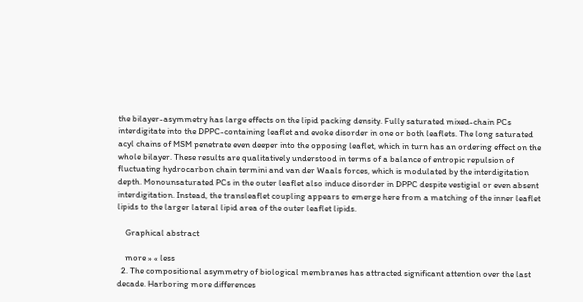the bilayer-asymmetry has large effects on the lipid packing density. Fully saturated mixed-chain PCs interdigitate into the DPPC-containing leaflet and evoke disorder in one or both leaflets. The long saturated acyl chains of MSM penetrate even deeper into the opposing leaflet, which in turn has an ordering effect on the whole bilayer. These results are qualitatively understood in terms of a balance of entropic repulsion of fluctuating hydrocarbon chain termini and van der Waals forces, which is modulated by the interdigitation depth. Monounsaturated PCs in the outer leaflet also induce disorder in DPPC despite vestigial or even absent interdigitation. Instead, the transleaflet coupling appears to emerge here from a matching of the inner leaflet lipids to the larger lateral lipid area of the outer leaflet lipids.

    Graphical abstract

    more » « less
  2. The compositional asymmetry of biological membranes has attracted significant attention over the last decade. Harboring more differences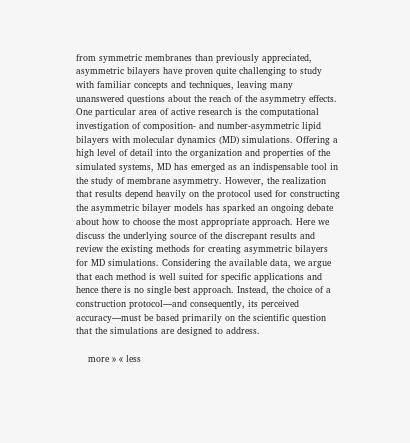from symmetric membranes than previously appreciated, asymmetric bilayers have proven quite challenging to study with familiar concepts and techniques, leaving many unanswered questions about the reach of the asymmetry effects. One particular area of active research is the computational investigation of composition- and number-asymmetric lipid bilayers with molecular dynamics (MD) simulations. Offering a high level of detail into the organization and properties of the simulated systems, MD has emerged as an indispensable tool in the study of membrane asymmetry. However, the realization that results depend heavily on the protocol used for constructing the asymmetric bilayer models has sparked an ongoing debate about how to choose the most appropriate approach. Here we discuss the underlying source of the discrepant results and review the existing methods for creating asymmetric bilayers for MD simulations. Considering the available data, we argue that each method is well suited for specific applications and hence there is no single best approach. Instead, the choice of a construction protocol—and consequently, its perceived accuracy—must be based primarily on the scientific question that the simulations are designed to address.

    more » « less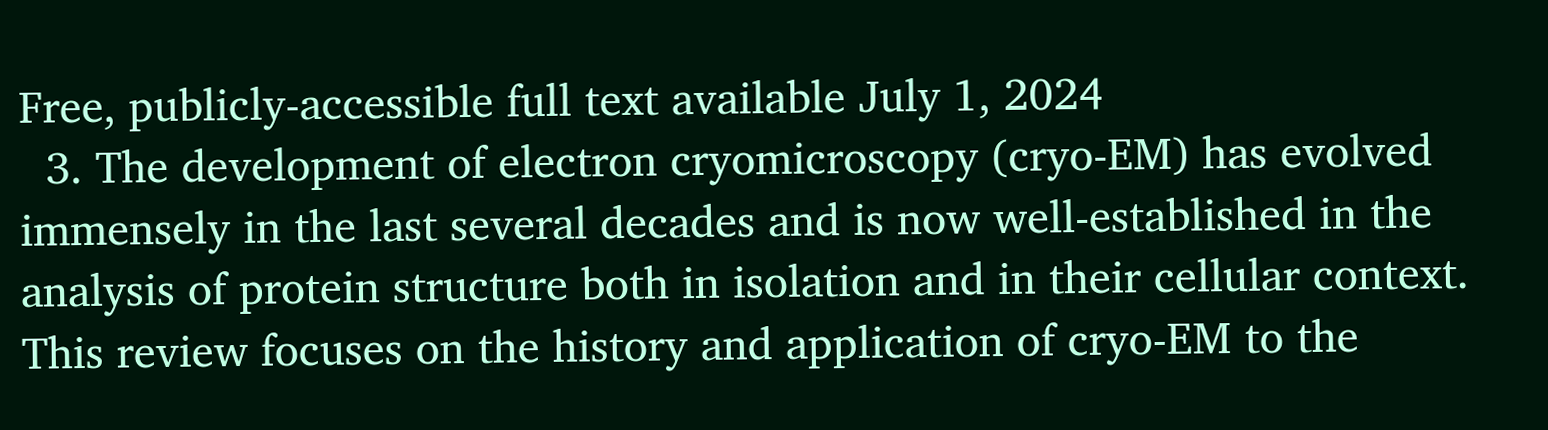Free, publicly-accessible full text available July 1, 2024
  3. The development of electron cryomicroscopy (cryo-EM) has evolved immensely in the last several decades and is now well-established in the analysis of protein structure both in isolation and in their cellular context. This review focuses on the history and application of cryo-EM to the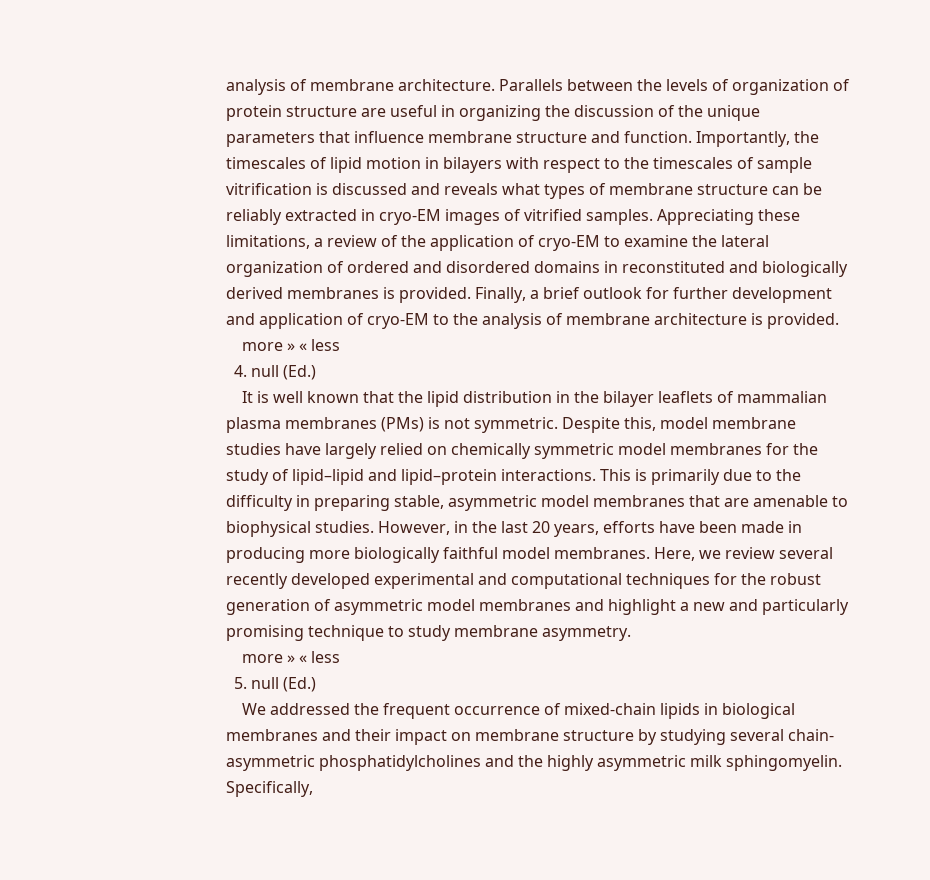analysis of membrane architecture. Parallels between the levels of organization of protein structure are useful in organizing the discussion of the unique parameters that influence membrane structure and function. Importantly, the timescales of lipid motion in bilayers with respect to the timescales of sample vitrification is discussed and reveals what types of membrane structure can be reliably extracted in cryo-EM images of vitrified samples. Appreciating these limitations, a review of the application of cryo-EM to examine the lateral organization of ordered and disordered domains in reconstituted and biologically derived membranes is provided. Finally, a brief outlook for further development and application of cryo-EM to the analysis of membrane architecture is provided.
    more » « less
  4. null (Ed.)
    It is well known that the lipid distribution in the bilayer leaflets of mammalian plasma membranes (PMs) is not symmetric. Despite this, model membrane studies have largely relied on chemically symmetric model membranes for the study of lipid–lipid and lipid–protein interactions. This is primarily due to the difficulty in preparing stable, asymmetric model membranes that are amenable to biophysical studies. However, in the last 20 years, efforts have been made in producing more biologically faithful model membranes. Here, we review several recently developed experimental and computational techniques for the robust generation of asymmetric model membranes and highlight a new and particularly promising technique to study membrane asymmetry.
    more » « less
  5. null (Ed.)
    We addressed the frequent occurrence of mixed-chain lipids in biological membranes and their impact on membrane structure by studying several chain-asymmetric phosphatidylcholines and the highly asymmetric milk sphingomyelin. Specifically,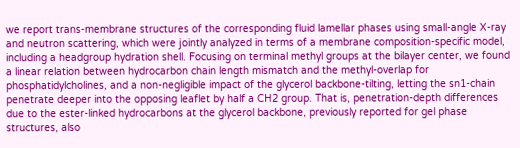we report trans-membrane structures of the corresponding fluid lamellar phases using small-angle X-ray and neutron scattering, which were jointly analyzed in terms of a membrane composition-specific model, including a headgroup hydration shell. Focusing on terminal methyl groups at the bilayer center, we found a linear relation between hydrocarbon chain length mismatch and the methyl-overlap for phosphatidylcholines, and a non-negligible impact of the glycerol backbone-tilting, letting the sn1-chain penetrate deeper into the opposing leaflet by half a CH2 group. That is, penetration-depth differences due to the ester-linked hydrocarbons at the glycerol backbone, previously reported for gel phase structures, also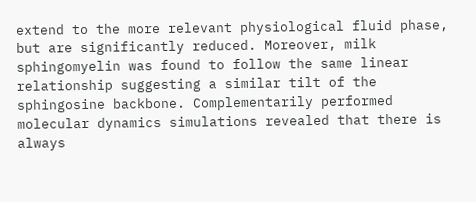extend to the more relevant physiological fluid phase, but are significantly reduced. Moreover, milk sphingomyelin was found to follow the same linear relationship suggesting a similar tilt of the sphingosine backbone. Complementarily performed molecular dynamics simulations revealed that there is always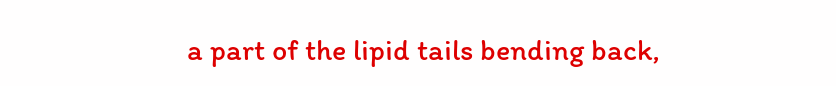a part of the lipid tails bending back,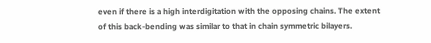even if there is a high interdigitation with the opposing chains. The extent of this back-bending was similar to that in chain symmetric bilayers.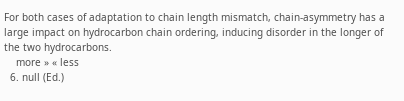For both cases of adaptation to chain length mismatch, chain-asymmetry has a large impact on hydrocarbon chain ordering, inducing disorder in the longer of the two hydrocarbons.
    more » « less
  6. null (Ed.)